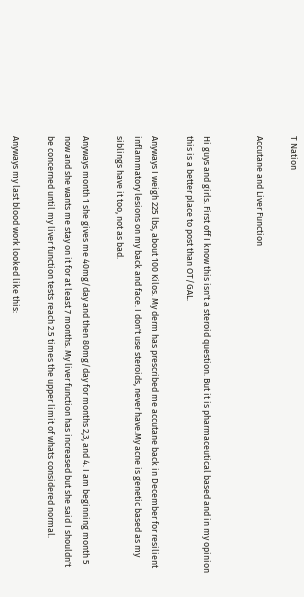T Nation

Accutane and Liver Function


Hi guys and girls. First off I know this isn't a steroid question. But it is pharmaceutical based and in my opinion this is a better place to post than OT/GAL.

Anyways I weigh 225 lbs, about 100 Kilos. My derm has prescribed me accutane back in December for resilient inflammatory lesions on my back and face. I don't use steroids, never have.My acne is genetic based as my siblings have it too, not as bad.

Anyways month 1 she gives me 40mg/day and then 80mg/day for months 2,3, and 4. I am beginning month 5 now and she wants me stay on it for at least 7 months. My liver function has increased but she said I shouldn't be concerned until my liver function tests reach 2.5 times the upper limit of whats considered normal.

Anyways my last blood work looked like this: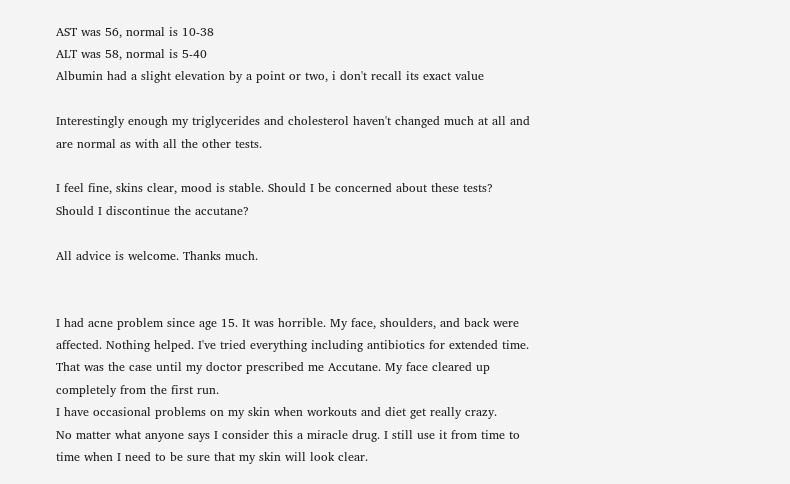AST was 56, normal is 10-38
ALT was 58, normal is 5-40
Albumin had a slight elevation by a point or two, i don't recall its exact value

Interestingly enough my triglycerides and cholesterol haven't changed much at all and are normal as with all the other tests.

I feel fine, skins clear, mood is stable. Should I be concerned about these tests? Should I discontinue the accutane?

All advice is welcome. Thanks much.


I had acne problem since age 15. It was horrible. My face, shoulders, and back were affected. Nothing helped. I've tried everything including antibiotics for extended time. That was the case until my doctor prescribed me Accutane. My face cleared up completely from the first run.
I have occasional problems on my skin when workouts and diet get really crazy.
No matter what anyone says I consider this a miracle drug. I still use it from time to time when I need to be sure that my skin will look clear.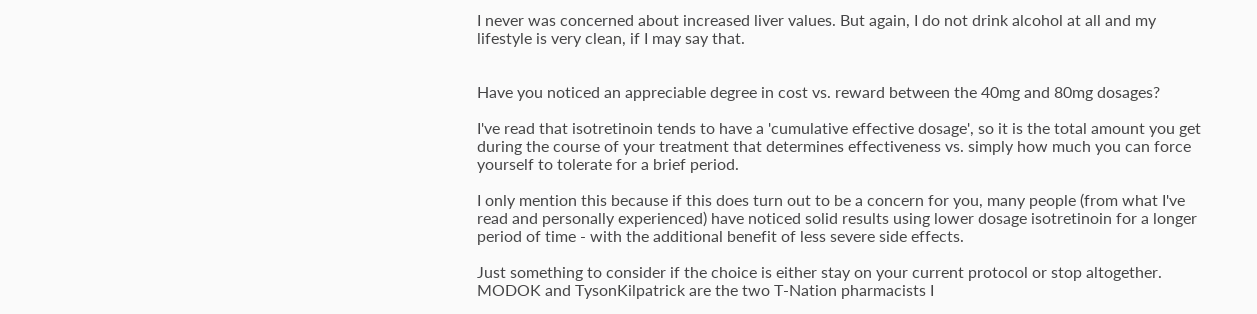I never was concerned about increased liver values. But again, I do not drink alcohol at all and my lifestyle is very clean, if I may say that.


Have you noticed an appreciable degree in cost vs. reward between the 40mg and 80mg dosages?

I've read that isotretinoin tends to have a 'cumulative effective dosage', so it is the total amount you get during the course of your treatment that determines effectiveness vs. simply how much you can force yourself to tolerate for a brief period.

I only mention this because if this does turn out to be a concern for you, many people (from what I've read and personally experienced) have noticed solid results using lower dosage isotretinoin for a longer period of time - with the additional benefit of less severe side effects.

Just something to consider if the choice is either stay on your current protocol or stop altogether. MODOK and TysonKilpatrick are the two T-Nation pharmacists I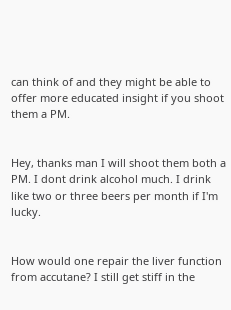can think of and they might be able to offer more educated insight if you shoot them a PM.


Hey, thanks man I will shoot them both a PM. I dont drink alcohol much. I drink like two or three beers per month if I'm lucky.


How would one repair the liver function from accutane? I still get stiff in the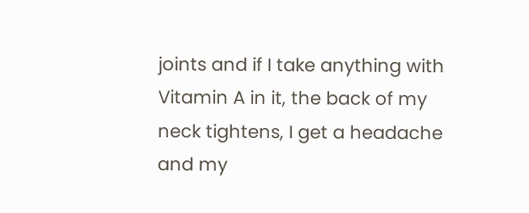joints and if I take anything with Vitamin A in it, the back of my neck tightens, I get a headache and my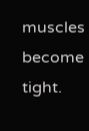muscles become tight.